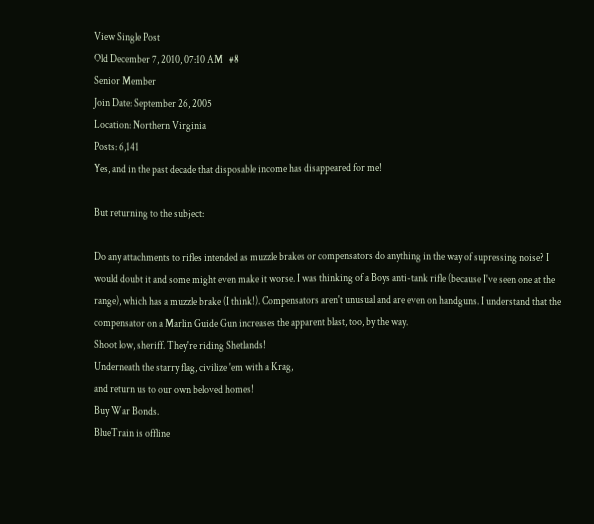View Single Post
Old December 7, 2010, 07:10 AM   #8
Senior Member
Join Date: September 26, 2005
Location: Northern Virginia
Posts: 6,141
Yes, and in the past decade that disposable income has disappeared for me!

But returning to the subject:

Do any attachments to rifles intended as muzzle brakes or compensators do anything in the way of supressing noise? I would doubt it and some might even make it worse. I was thinking of a Boys anti-tank rifle (because I've seen one at the range), which has a muzzle brake (I think!). Compensators aren't unusual and are even on handguns. I understand that the compensator on a Marlin Guide Gun increases the apparent blast, too, by the way.
Shoot low, sheriff. They're riding Shetlands!
Underneath the starry flag, civilize 'em with a Krag,
and return us to our own beloved homes!
Buy War Bonds.
BlueTrain is offline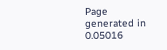Page generated in 0.05016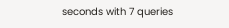seconds with 7 queries